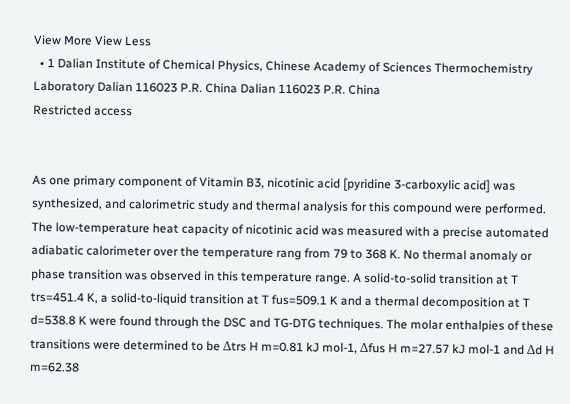View More View Less
  • 1 Dalian Institute of Chemical Physics, Chinese Academy of Sciences Thermochemistry Laboratory Dalian 116023 P.R. China Dalian 116023 P.R. China
Restricted access


As one primary component of Vitamin B3, nicotinic acid [pyridine 3-carboxylic acid] was synthesized, and calorimetric study and thermal analysis for this compound were performed. The low-temperature heat capacity of nicotinic acid was measured with a precise automated adiabatic calorimeter over the temperature rang from 79 to 368 K. No thermal anomaly or phase transition was observed in this temperature range. A solid-to-solid transition at T trs=451.4 K, a solid-to-liquid transition at T fus=509.1 K and a thermal decomposition at T d=538.8 K were found through the DSC and TG-DTG techniques. The molar enthalpies of these transitions were determined to be Δtrs H m=0.81 kJ mol-1, Δfus H m=27.57 kJ mol-1 and Δd H m=62.38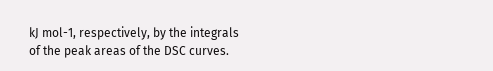kJ mol-1, respectively, by the integrals of the peak areas of the DSC curves.